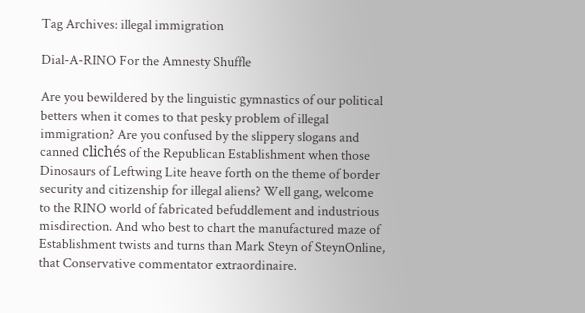Tag Archives: illegal immigration

Dial-A-RINO For the Amnesty Shuffle

Are you bewildered by the linguistic gymnastics of our political betters when it comes to that pesky problem of illegal immigration? Are you confused by the slippery slogans and canned clichés of the Republican Establishment when those Dinosaurs of Leftwing Lite heave forth on the theme of border security and citizenship for illegal aliens? Well gang, welcome to the RINO world of fabricated befuddlement and industrious misdirection. And who best to chart the manufactured maze of Establishment twists and turns than Mark Steyn of SteynOnline, that Conservative commentator extraordinaire.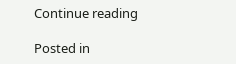Continue reading

Posted in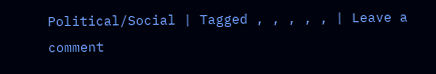Political/Social | Tagged , , , , , | Leave a comment